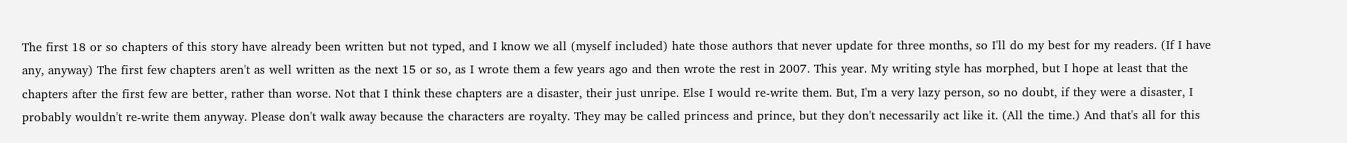The first 18 or so chapters of this story have already been written but not typed, and I know we all (myself included) hate those authors that never update for three months, so I'll do my best for my readers. (If I have any, anyway) The first few chapters aren't as well written as the next 15 or so, as I wrote them a few years ago and then wrote the rest in 2007. This year. My writing style has morphed, but I hope at least that the chapters after the first few are better, rather than worse. Not that I think these chapters are a disaster, their just unripe. Else I would re-write them. But, I'm a very lazy person, so no doubt, if they were a disaster, I probably wouldn't re-write them anyway. Please don't walk away because the characters are royalty. They may be called princess and prince, but they don't necessarily act like it. (All the time.) And that's all for this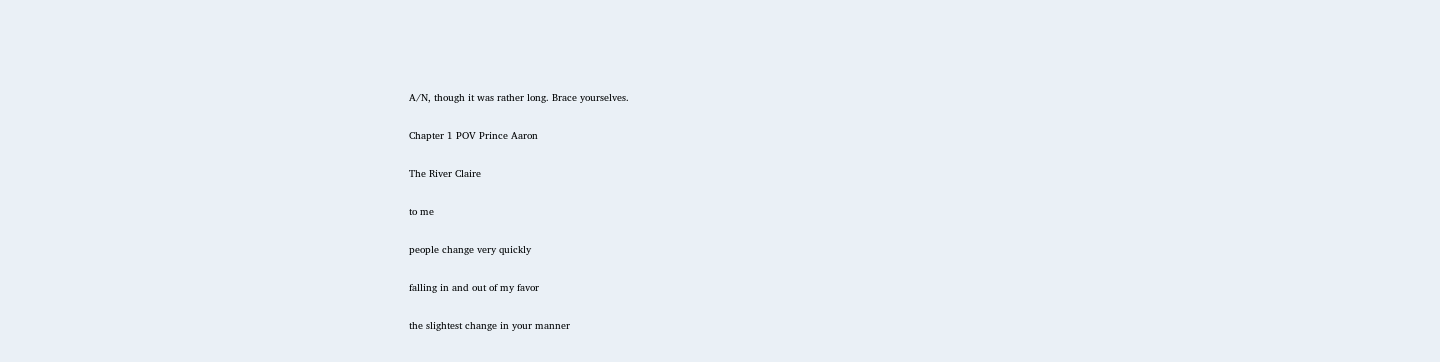A/N, though it was rather long. Brace yourselves.

Chapter 1 POV Prince Aaron

The River Claire

to me

people change very quickly

falling in and out of my favor

the slightest change in your manner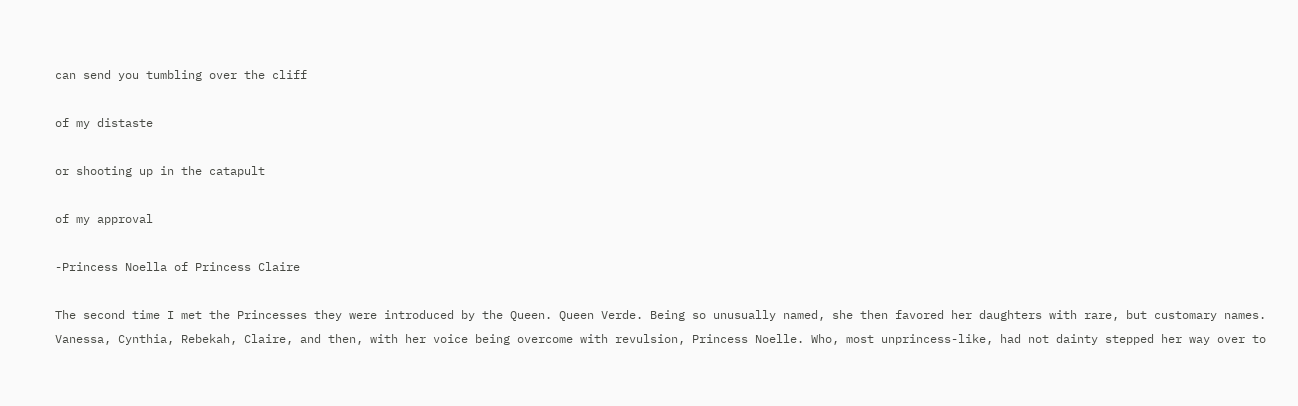can send you tumbling over the cliff

of my distaste

or shooting up in the catapult

of my approval

-Princess Noella of Princess Claire

The second time I met the Princesses they were introduced by the Queen. Queen Verde. Being so unusually named, she then favored her daughters with rare, but customary names. Vanessa, Cynthia, Rebekah, Claire, and then, with her voice being overcome with revulsion, Princess Noelle. Who, most unprincess-like, had not dainty stepped her way over to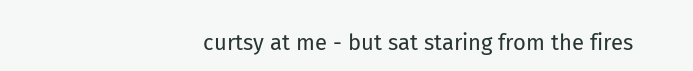curtsy at me - but sat staring from the fires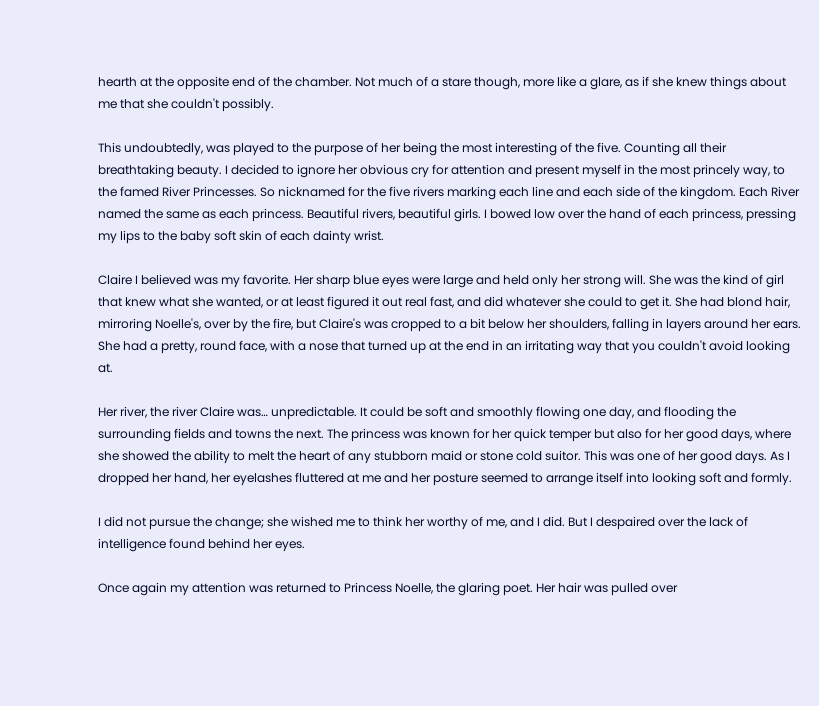hearth at the opposite end of the chamber. Not much of a stare though, more like a glare, as if she knew things about me that she couldn't possibly.

This undoubtedly, was played to the purpose of her being the most interesting of the five. Counting all their breathtaking beauty. I decided to ignore her obvious cry for attention and present myself in the most princely way, to the famed River Princesses. So nicknamed for the five rivers marking each line and each side of the kingdom. Each River named the same as each princess. Beautiful rivers, beautiful girls. I bowed low over the hand of each princess, pressing my lips to the baby soft skin of each dainty wrist.

Claire I believed was my favorite. Her sharp blue eyes were large and held only her strong will. She was the kind of girl that knew what she wanted, or at least figured it out real fast, and did whatever she could to get it. She had blond hair, mirroring Noelle's, over by the fire, but Claire's was cropped to a bit below her shoulders, falling in layers around her ears. She had a pretty, round face, with a nose that turned up at the end in an irritating way that you couldn't avoid looking at.

Her river, the river Claire was… unpredictable. It could be soft and smoothly flowing one day, and flooding the surrounding fields and towns the next. The princess was known for her quick temper but also for her good days, where she showed the ability to melt the heart of any stubborn maid or stone cold suitor. This was one of her good days. As I dropped her hand, her eyelashes fluttered at me and her posture seemed to arrange itself into looking soft and formly.

I did not pursue the change; she wished me to think her worthy of me, and I did. But I despaired over the lack of intelligence found behind her eyes.

Once again my attention was returned to Princess Noelle, the glaring poet. Her hair was pulled over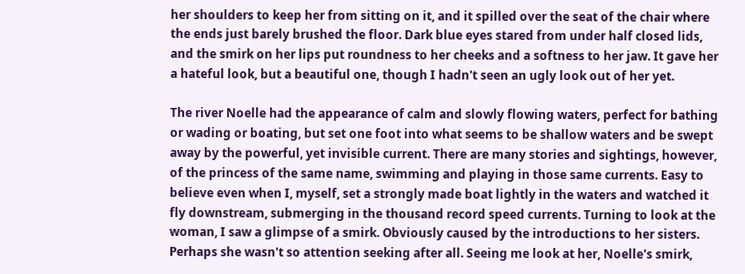her shoulders to keep her from sitting on it, and it spilled over the seat of the chair where the ends just barely brushed the floor. Dark blue eyes stared from under half closed lids, and the smirk on her lips put roundness to her cheeks and a softness to her jaw. It gave her a hateful look, but a beautiful one, though I hadn't seen an ugly look out of her yet.

The river Noelle had the appearance of calm and slowly flowing waters, perfect for bathing or wading or boating, but set one foot into what seems to be shallow waters and be swept away by the powerful, yet invisible current. There are many stories and sightings, however, of the princess of the same name, swimming and playing in those same currents. Easy to believe even when I, myself, set a strongly made boat lightly in the waters and watched it fly downstream, submerging in the thousand record speed currents. Turning to look at the woman, I saw a glimpse of a smirk. Obviously caused by the introductions to her sisters. Perhaps she wasn't so attention seeking after all. Seeing me look at her, Noelle's smirk,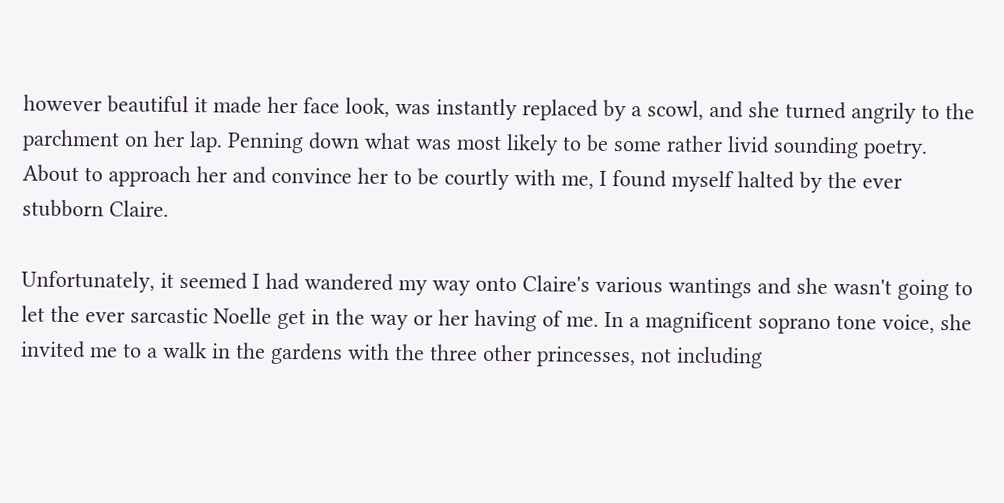however beautiful it made her face look, was instantly replaced by a scowl, and she turned angrily to the parchment on her lap. Penning down what was most likely to be some rather livid sounding poetry. About to approach her and convince her to be courtly with me, I found myself halted by the ever stubborn Claire.

Unfortunately, it seemed I had wandered my way onto Claire's various wantings and she wasn't going to let the ever sarcastic Noelle get in the way or her having of me. In a magnificent soprano tone voice, she invited me to a walk in the gardens with the three other princesses, not including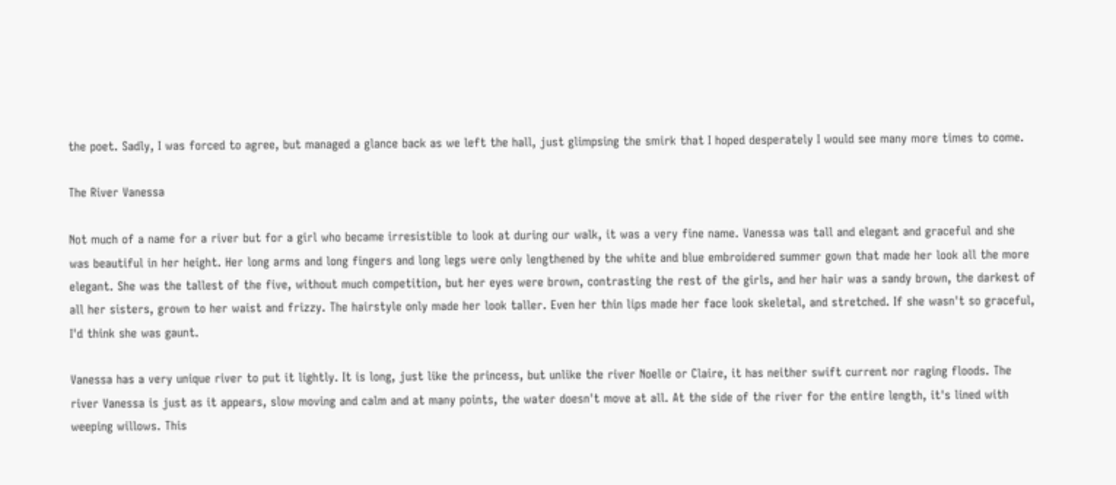the poet. Sadly, I was forced to agree, but managed a glance back as we left the hall, just glimpsing the smirk that I hoped desperately I would see many more times to come.

The River Vanessa

Not much of a name for a river but for a girl who became irresistible to look at during our walk, it was a very fine name. Vanessa was tall and elegant and graceful and she was beautiful in her height. Her long arms and long fingers and long legs were only lengthened by the white and blue embroidered summer gown that made her look all the more elegant. She was the tallest of the five, without much competition, but her eyes were brown, contrasting the rest of the girls, and her hair was a sandy brown, the darkest of all her sisters, grown to her waist and frizzy. The hairstyle only made her look taller. Even her thin lips made her face look skeletal, and stretched. If she wasn't so graceful, I'd think she was gaunt.

Vanessa has a very unique river to put it lightly. It is long, just like the princess, but unlike the river Noelle or Claire, it has neither swift current nor raging floods. The river Vanessa is just as it appears, slow moving and calm and at many points, the water doesn't move at all. At the side of the river for the entire length, it's lined with weeping willows. This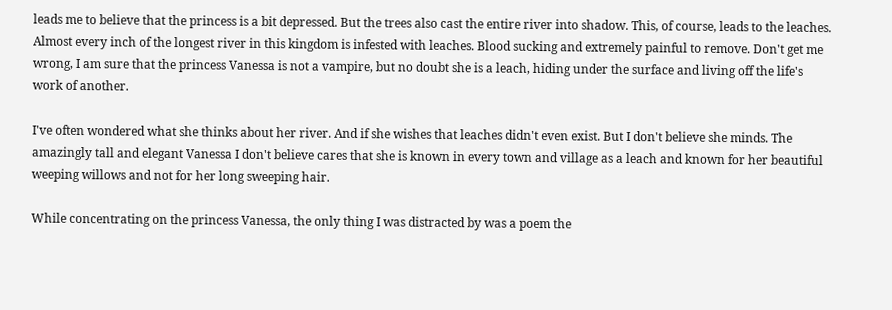leads me to believe that the princess is a bit depressed. But the trees also cast the entire river into shadow. This, of course, leads to the leaches. Almost every inch of the longest river in this kingdom is infested with leaches. Blood sucking and extremely painful to remove. Don't get me wrong, I am sure that the princess Vanessa is not a vampire, but no doubt she is a leach, hiding under the surface and living off the life's work of another.

I've often wondered what she thinks about her river. And if she wishes that leaches didn't even exist. But I don't believe she minds. The amazingly tall and elegant Vanessa I don't believe cares that she is known in every town and village as a leach and known for her beautiful weeping willows and not for her long sweeping hair.

While concentrating on the princess Vanessa, the only thing I was distracted by was a poem the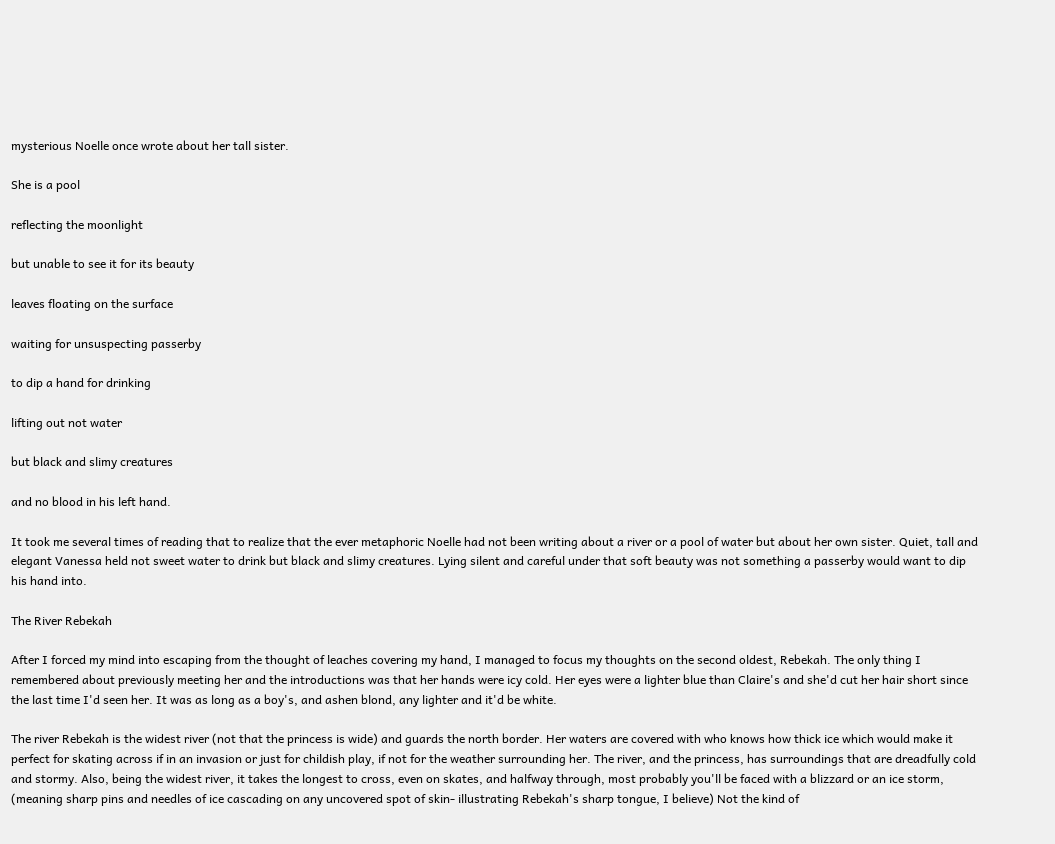mysterious Noelle once wrote about her tall sister.

She is a pool

reflecting the moonlight

but unable to see it for its beauty

leaves floating on the surface

waiting for unsuspecting passerby

to dip a hand for drinking

lifting out not water

but black and slimy creatures

and no blood in his left hand.

It took me several times of reading that to realize that the ever metaphoric Noelle had not been writing about a river or a pool of water but about her own sister. Quiet, tall and elegant Vanessa held not sweet water to drink but black and slimy creatures. Lying silent and careful under that soft beauty was not something a passerby would want to dip his hand into.

The River Rebekah

After I forced my mind into escaping from the thought of leaches covering my hand, I managed to focus my thoughts on the second oldest, Rebekah. The only thing I remembered about previously meeting her and the introductions was that her hands were icy cold. Her eyes were a lighter blue than Claire's and she'd cut her hair short since the last time I'd seen her. It was as long as a boy's, and ashen blond, any lighter and it'd be white.

The river Rebekah is the widest river (not that the princess is wide) and guards the north border. Her waters are covered with who knows how thick ice which would make it perfect for skating across if in an invasion or just for childish play, if not for the weather surrounding her. The river, and the princess, has surroundings that are dreadfully cold and stormy. Also, being the widest river, it takes the longest to cross, even on skates, and halfway through, most probably you'll be faced with a blizzard or an ice storm, (meaning sharp pins and needles of ice cascading on any uncovered spot of skin- illustrating Rebekah's sharp tongue, I believe) Not the kind of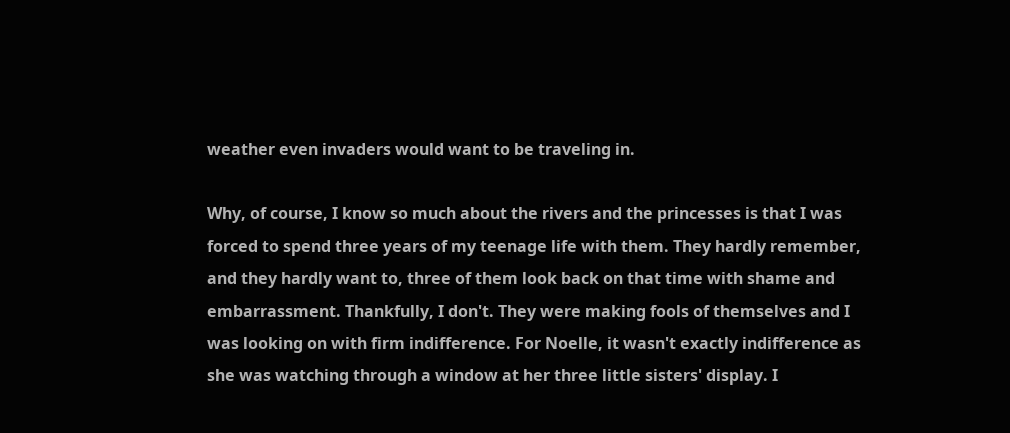weather even invaders would want to be traveling in.

Why, of course, I know so much about the rivers and the princesses is that I was forced to spend three years of my teenage life with them. They hardly remember, and they hardly want to, three of them look back on that time with shame and embarrassment. Thankfully, I don't. They were making fools of themselves and I was looking on with firm indifference. For Noelle, it wasn't exactly indifference as she was watching through a window at her three little sisters' display. I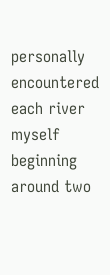personally encountered each river myself beginning around two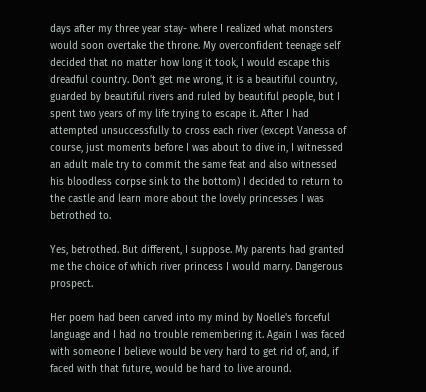days after my three year stay- where I realized what monsters would soon overtake the throne. My overconfident teenage self decided that no matter how long it took, I would escape this dreadful country. Don't get me wrong, it is a beautiful country, guarded by beautiful rivers and ruled by beautiful people, but I spent two years of my life trying to escape it. After I had attempted unsuccessfully to cross each river (except Vanessa of course, just moments before I was about to dive in, I witnessed an adult male try to commit the same feat and also witnessed his bloodless corpse sink to the bottom) I decided to return to the castle and learn more about the lovely princesses I was betrothed to.

Yes, betrothed. But different, I suppose. My parents had granted me the choice of which river princess I would marry. Dangerous prospect.

Her poem had been carved into my mind by Noelle's forceful language and I had no trouble remembering it. Again I was faced with someone I believe would be very hard to get rid of, and, if faced with that future, would be hard to live around.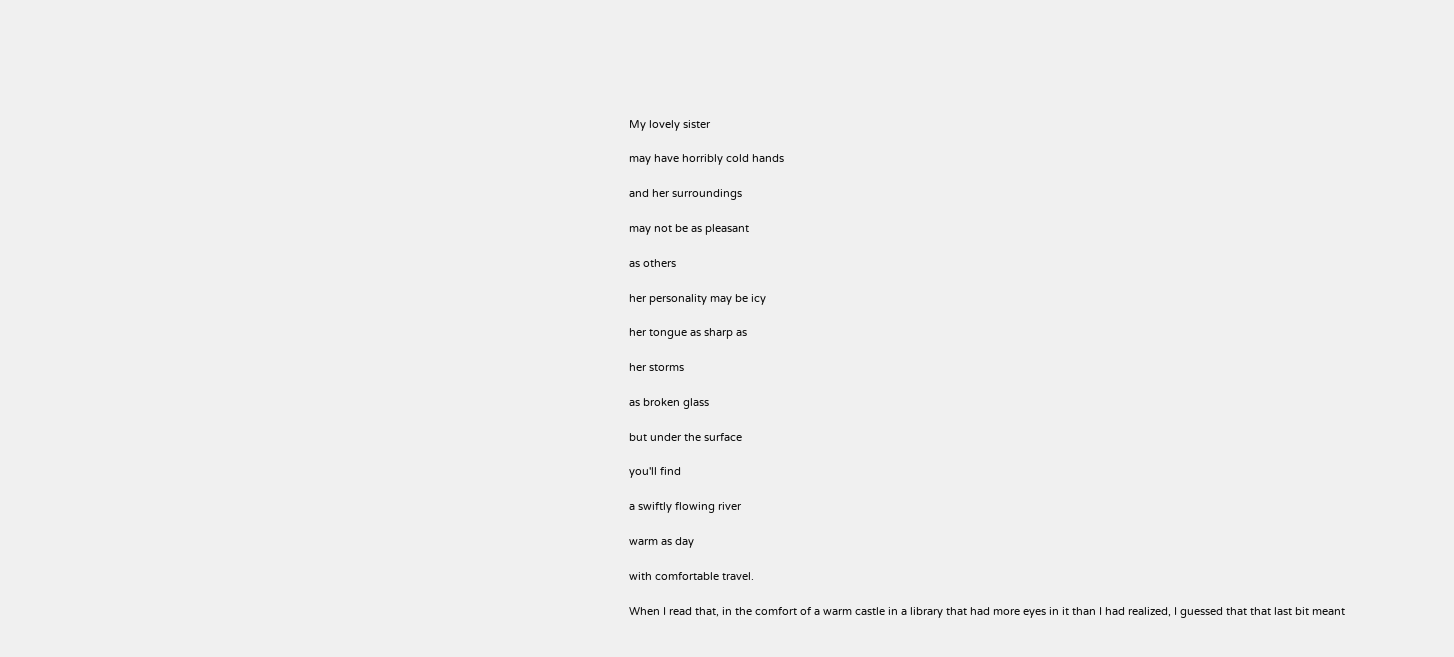My lovely sister

may have horribly cold hands

and her surroundings

may not be as pleasant

as others

her personality may be icy

her tongue as sharp as

her storms

as broken glass

but under the surface

you'll find

a swiftly flowing river

warm as day

with comfortable travel.

When I read that, in the comfort of a warm castle in a library that had more eyes in it than I had realized, I guessed that that last bit meant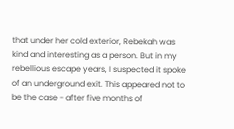that under her cold exterior, Rebekah was kind and interesting as a person. But in my rebellious escape years, I suspected it spoke of an underground exit. This appeared not to be the case - after five months of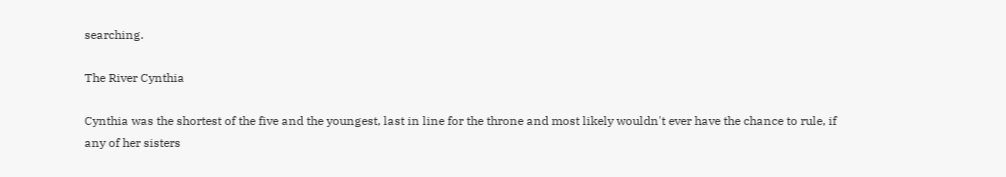searching.

The River Cynthia

Cynthia was the shortest of the five and the youngest, last in line for the throne and most likely wouldn't ever have the chance to rule, if any of her sisters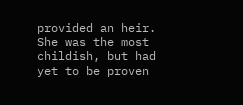provided an heir. She was the most childish, but had yet to be proven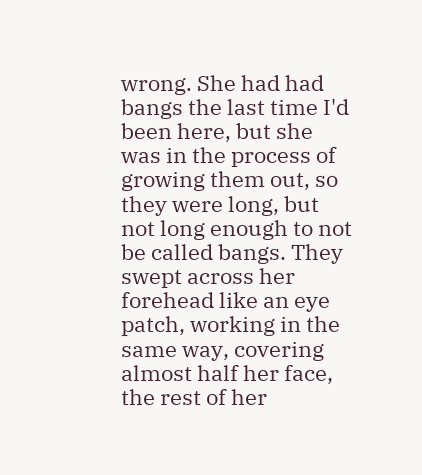wrong. She had had bangs the last time I'd been here, but she was in the process of growing them out, so they were long, but not long enough to not be called bangs. They swept across her forehead like an eye patch, working in the same way, covering almost half her face, the rest of her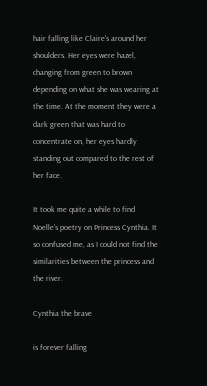hair falling like Claire's around her shoulders. Her eyes were hazel, changing from green to brown depending on what she was wearing at the time. At the moment they were a dark green that was hard to concentrate on, her eyes hardly standing out compared to the rest of her face.

It took me quite a while to find Noelle's poetry on Princess Cynthia. It so confused me, as I could not find the similarities between the princess and the river.

Cynthia the brave

is forever falling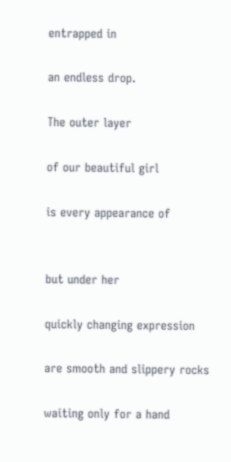entrapped in

an endless drop.

The outer layer

of our beautiful girl

is every appearance of


but under her

quickly changing expression

are smooth and slippery rocks

waiting only for a hand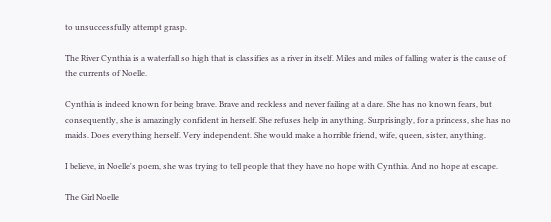to unsuccessfully attempt grasp.

The River Cynthia is a waterfall so high that is classifies as a river in itself. Miles and miles of falling water is the cause of the currents of Noelle.

Cynthia is indeed known for being brave. Brave and reckless and never failing at a dare. She has no known fears, but consequently, she is amazingly confident in herself. She refuses help in anything. Surprisingly, for a princess, she has no maids. Does everything herself. Very independent. She would make a horrible friend, wife, queen, sister, anything.

I believe, in Noelle's poem, she was trying to tell people that they have no hope with Cynthia. And no hope at escape.

The Girl Noelle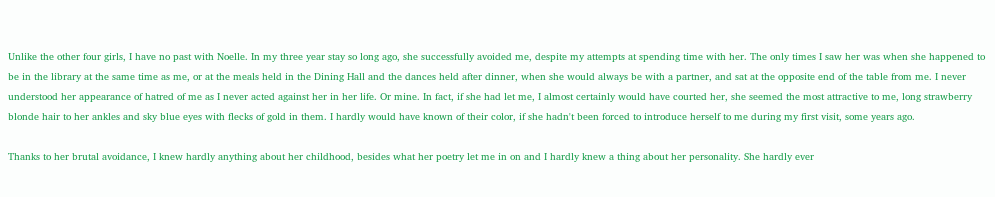Unlike the other four girls, I have no past with Noelle. In my three year stay so long ago, she successfully avoided me, despite my attempts at spending time with her. The only times I saw her was when she happened to be in the library at the same time as me, or at the meals held in the Dining Hall and the dances held after dinner, when she would always be with a partner, and sat at the opposite end of the table from me. I never understood her appearance of hatred of me as I never acted against her in her life. Or mine. In fact, if she had let me, I almost certainly would have courted her, she seemed the most attractive to me, long strawberry blonde hair to her ankles and sky blue eyes with flecks of gold in them. I hardly would have known of their color, if she hadn't been forced to introduce herself to me during my first visit, some years ago.

Thanks to her brutal avoidance, I knew hardly anything about her childhood, besides what her poetry let me in on and I hardly knew a thing about her personality. She hardly ever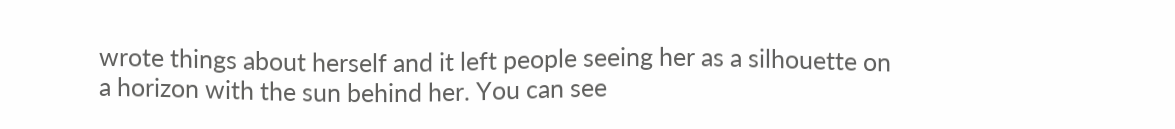wrote things about herself and it left people seeing her as a silhouette on a horizon with the sun behind her. You can see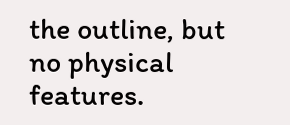the outline, but no physical features.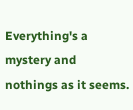Everything's a mystery and nothings as it seems.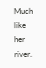Much like her river.